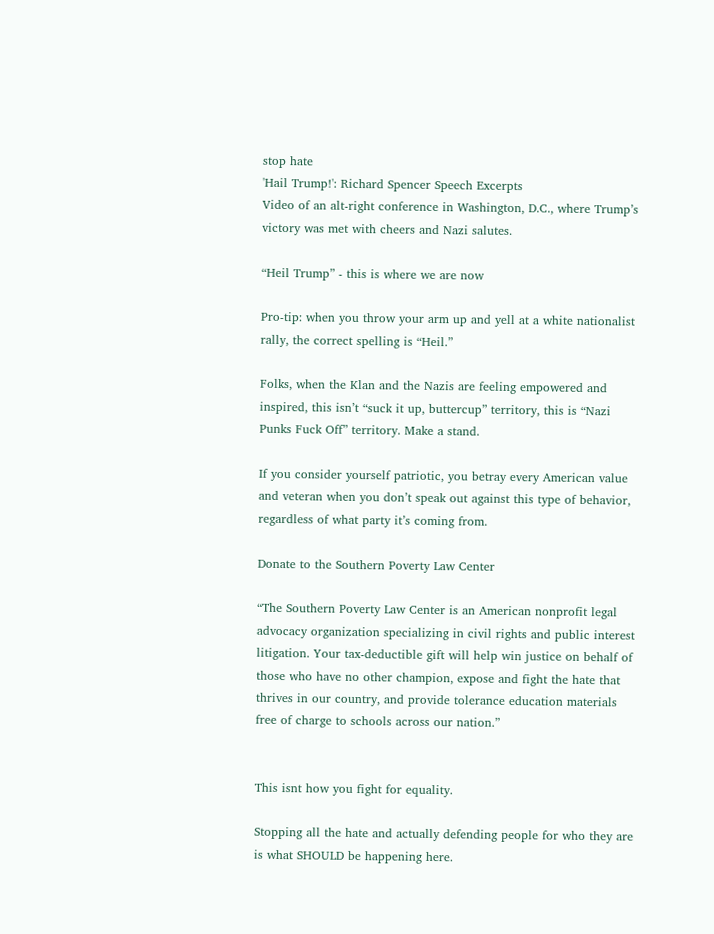stop hate
'Hail Trump!': Richard Spencer Speech Excerpts
Video of an alt-right conference in Washington, D.C., where Trump’s victory was met with cheers and Nazi salutes.

“Heil Trump” - this is where we are now

Pro-tip: when you throw your arm up and yell at a white nationalist rally, the correct spelling is “Heil.”

Folks, when the Klan and the Nazis are feeling empowered and inspired, this isn’t “suck it up, buttercup” territory, this is “Nazi Punks Fuck Off” territory. Make a stand.

If you consider yourself patriotic, you betray every American value and veteran when you don’t speak out against this type of behavior, regardless of what party it’s coming from.

Donate to the Southern Poverty Law Center

“The Southern Poverty Law Center is an American nonprofit legal advocacy organization specializing in civil rights and public interest litigation. Your tax-deductible gift will help win justice on behalf of those who have no other champion, expose and fight the hate that thrives in our country, and provide tolerance education materials free of charge to schools across our nation.”


This isnt how you fight for equality.

Stopping all the hate and actually defending people for who they are is what SHOULD be happening here.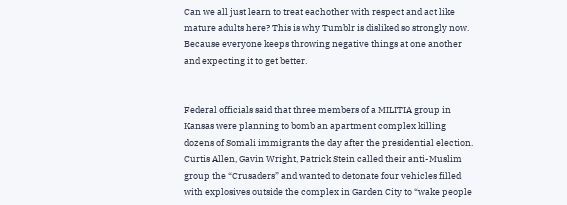Can we all just learn to treat eachother with respect and act like mature adults here? This is why Tumblr is disliked so strongly now. Because everyone keeps throwing negative things at one another and expecting it to get better.


Federal officials said that three members of a MILITIA group in Kansas were planning to bomb an apartment complex killing dozens of Somali immigrants the day after the presidential election. Curtis Allen, Gavin Wright, Patrick Stein called their anti-Muslim group the “Crusaders” and wanted to detonate four vehicles filled with explosives outside the complex in Garden City to “wake people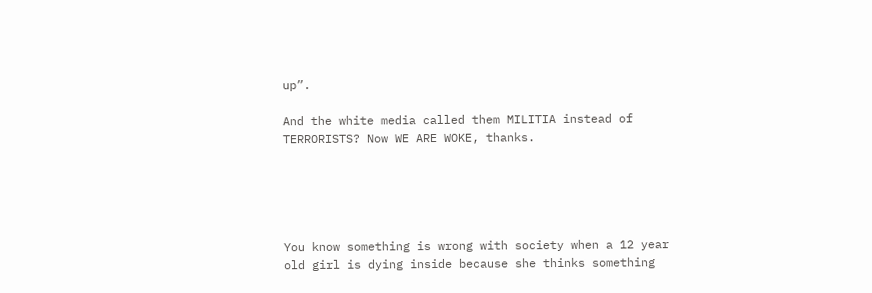up”.

And the white media called them MILITIA instead of TERRORISTS? Now WE ARE WOKE, thanks.





You know something is wrong with society when a 12 year old girl is dying inside because she thinks something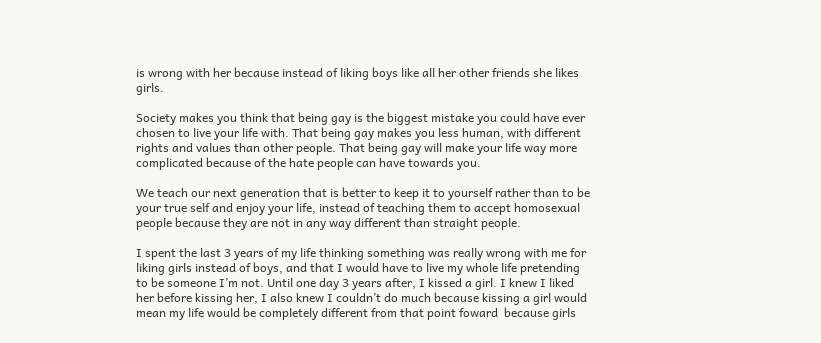is wrong with her because instead of liking boys like all her other friends she likes girls.

Society makes you think that being gay is the biggest mistake you could have ever chosen to live your life with. That being gay makes you less human, with different rights and values than other people. That being gay will make your life way more complicated because of the hate people can have towards you.

We teach our next generation that is better to keep it to yourself rather than to be your true self and enjoy your life, instead of teaching them to accept homosexual people because they are not in any way different than straight people.

I spent the last 3 years of my life thinking something was really wrong with me for liking girls instead of boys, and that I would have to live my whole life pretending to be someone I’m not. Until one day 3 years after, I kissed a girl. I knew I liked her before kissing her, I also knew I couldn’t do much because kissing a girl would mean my life would be completely different from that point foward  because girls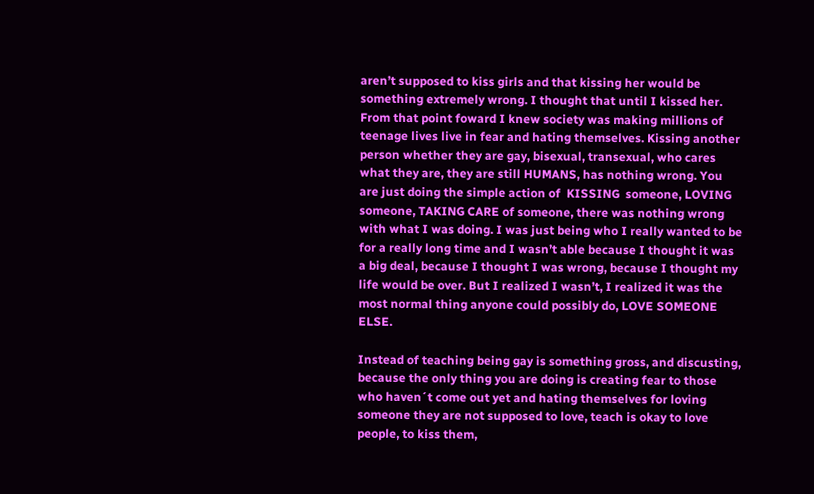aren’t supposed to kiss girls and that kissing her would be something extremely wrong. I thought that until I kissed her. From that point foward I knew society was making millions of teenage lives live in fear and hating themselves. Kissing another person whether they are gay, bisexual, transexual, who cares what they are, they are still HUMANS, has nothing wrong. You are just doing the simple action of  KISSING  someone, LOVING someone, TAKING CARE of someone, there was nothing wrong with what I was doing. I was just being who I really wanted to be for a really long time and I wasn’t able because I thought it was a big deal, because I thought I was wrong, because I thought my life would be over. But I realized I wasn’t, I realized it was the most normal thing anyone could possibly do, LOVE SOMEONE ELSE.

Instead of teaching being gay is something gross, and discusting, because the only thing you are doing is creating fear to those who haven´t come out yet and hating themselves for loving someone they are not supposed to love, teach is okay to love people, to kiss them,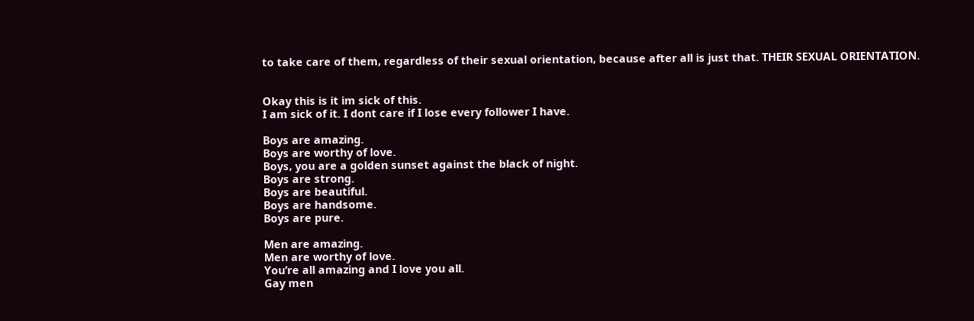to take care of them, regardless of their sexual orientation, because after all is just that. THEIR SEXUAL ORIENTATION.


Okay this is it im sick of this.
I am sick of it. I dont care if I lose every follower I have.

Boys are amazing.
Boys are worthy of love.
Boys, you are a golden sunset against the black of night.
Boys are strong.
Boys are beautiful.
Boys are handsome.
Boys are pure.

Men are amazing.
Men are worthy of love.
You’re all amazing and I love you all.
Gay men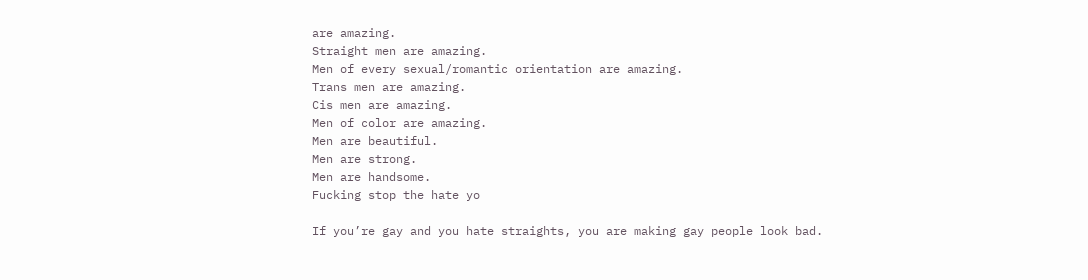are amazing.
Straight men are amazing.
Men of every sexual/romantic orientation are amazing.
Trans men are amazing.
Cis men are amazing.
Men of color are amazing.
Men are beautiful.
Men are strong.
Men are handsome.
Fucking stop the hate yo

If you’re gay and you hate straights, you are making gay people look bad.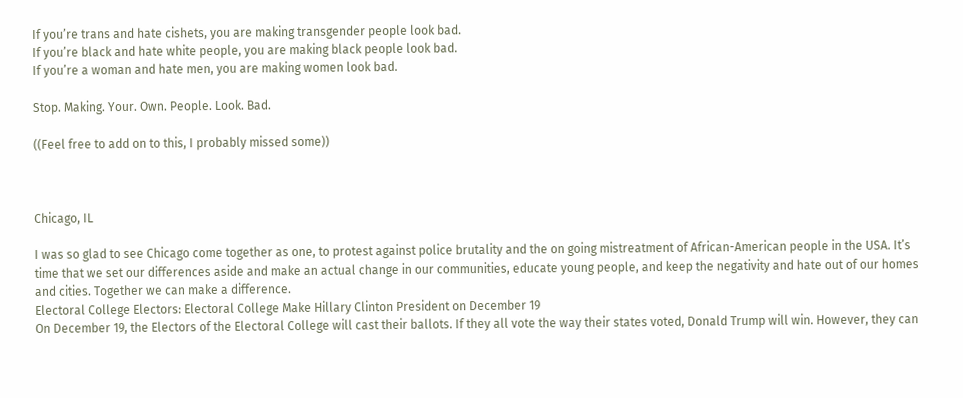If you’re trans and hate cishets, you are making transgender people look bad.
If you’re black and hate white people, you are making black people look bad.
If you’re a woman and hate men, you are making women look bad.

Stop. Making. Your. Own. People. Look. Bad.

((Feel free to add on to this, I probably missed some))



Chicago, IL

I was so glad to see Chicago come together as one, to protest against police brutality and the on going mistreatment of African-American people in the USA. It’s time that we set our differences aside and make an actual change in our communities, educate young people, and keep the negativity and hate out of our homes and cities. Together we can make a difference.
Electoral College Electors: Electoral College Make Hillary Clinton President on December 19
On December 19, the Electors of the Electoral College will cast their ballots. If they all vote the way their states voted, Donald Trump will win. However, they can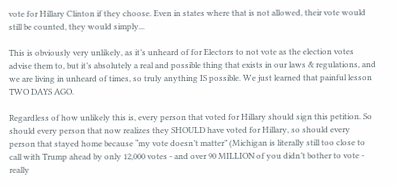vote for Hillary Clinton if they choose. Even in states where that is not allowed, their vote would still be counted, they would simply...

This is obviously very unlikely, as it’s unheard of for Electors to not vote as the election votes advise them to, but it’s absolutely a real and possible thing that exists in our laws & regulations, and we are living in unheard of times, so truly anything IS possible. We just learned that painful lesson TWO DAYS AGO.

Regardless of how unlikely this is, every person that voted for Hillary should sign this petition. So should every person that now realizes they SHOULD have voted for Hillary, so should every person that stayed home because “my vote doesn’t matter” (Michigan is literally still too close to call with Trump ahead by only 12,000 votes - and over 90 MILLION of you didn’t bother to vote - really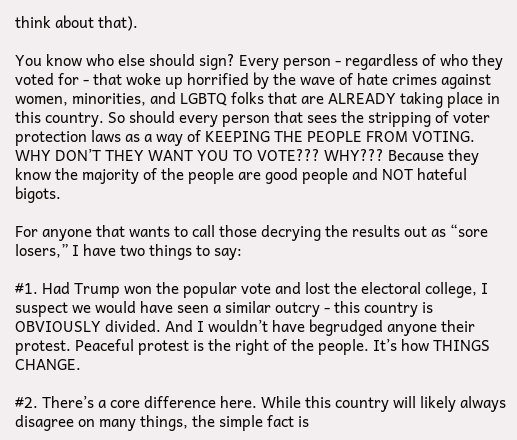think about that).

You know who else should sign? Every person - regardless of who they voted for - that woke up horrified by the wave of hate crimes against women, minorities, and LGBTQ folks that are ALREADY taking place in this country. So should every person that sees the stripping of voter protection laws as a way of KEEPING THE PEOPLE FROM VOTING. WHY DON’T THEY WANT YOU TO VOTE??? WHY??? Because they know the majority of the people are good people and NOT hateful bigots.

For anyone that wants to call those decrying the results out as “sore losers,” I have two things to say:

#1. Had Trump won the popular vote and lost the electoral college, I suspect we would have seen a similar outcry - this country is OBVIOUSLY divided. And I wouldn’t have begrudged anyone their protest. Peaceful protest is the right of the people. It’s how THINGS CHANGE.

#2. There’s a core difference here. While this country will likely always disagree on many things, the simple fact is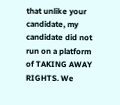that unlike your candidate, my candidate did not run on a platform of TAKING AWAY RIGHTS. We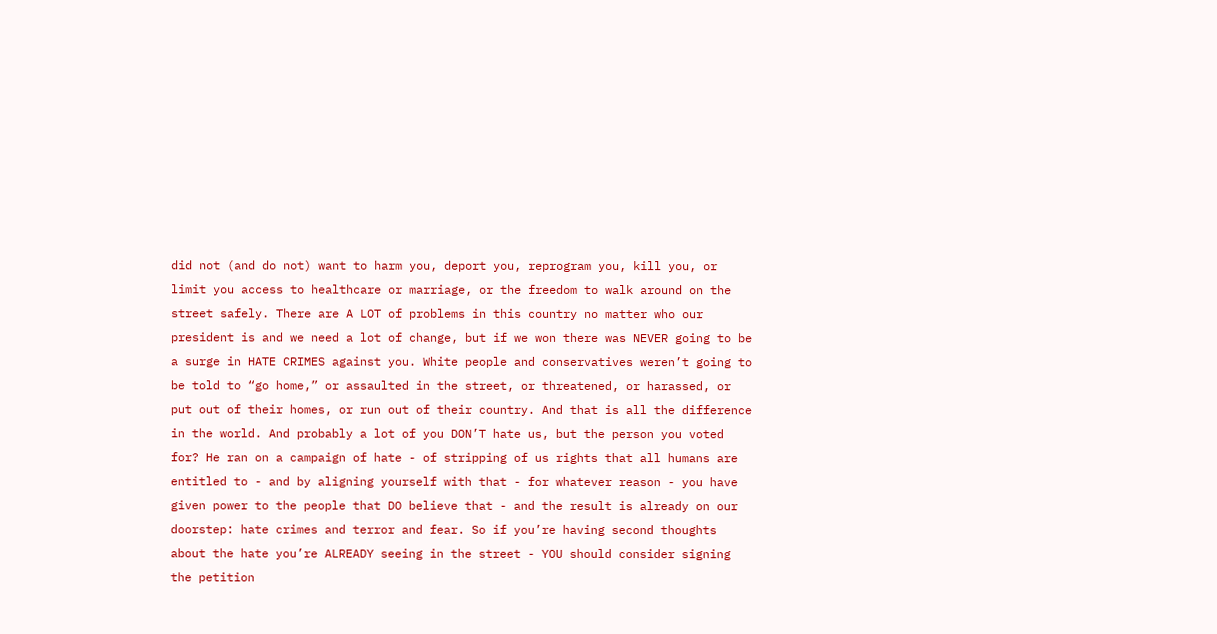did not (and do not) want to harm you, deport you, reprogram you, kill you, or limit you access to healthcare or marriage, or the freedom to walk around on the street safely. There are A LOT of problems in this country no matter who our president is and we need a lot of change, but if we won there was NEVER going to be a surge in HATE CRIMES against you. White people and conservatives weren’t going to be told to “go home,” or assaulted in the street, or threatened, or harassed, or put out of their homes, or run out of their country. And that is all the difference in the world. And probably a lot of you DON’T hate us, but the person you voted for? He ran on a campaign of hate - of stripping of us rights that all humans are entitled to - and by aligning yourself with that - for whatever reason - you have given power to the people that DO believe that - and the result is already on our doorstep: hate crimes and terror and fear. So if you’re having second thoughts about the hate you’re ALREADY seeing in the street - YOU should consider signing the petition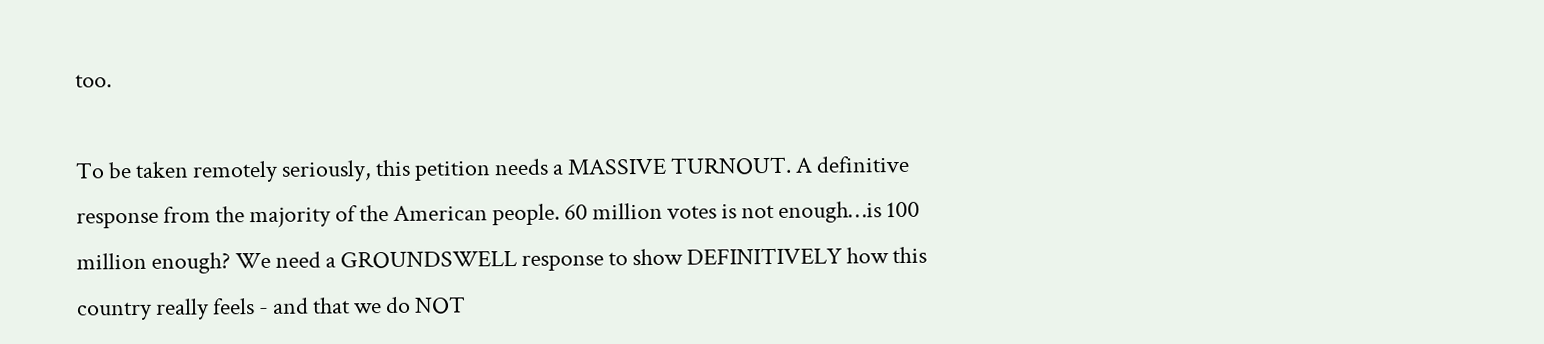too.

To be taken remotely seriously, this petition needs a MASSIVE TURNOUT. A definitive response from the majority of the American people. 60 million votes is not enough…is 100 million enough? We need a GROUNDSWELL response to show DEFINITIVELY how this country really feels - and that we do NOT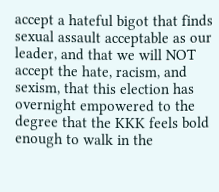accept a hateful bigot that finds sexual assault acceptable as our leader, and that we will NOT accept the hate, racism, and sexism, that this election has overnight empowered to the degree that the KKK feels bold enough to walk in the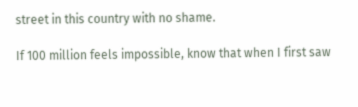street in this country with no shame.

If 100 million feels impossible, know that when I first saw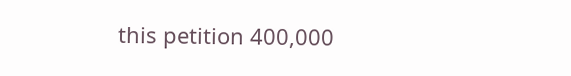this petition 400,000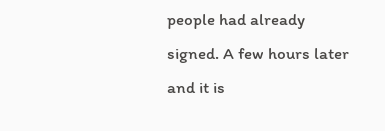people had already signed. A few hours later and it is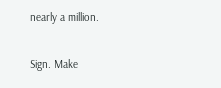nearly a million.

Sign. Make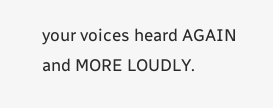your voices heard AGAIN and MORE LOUDLY.